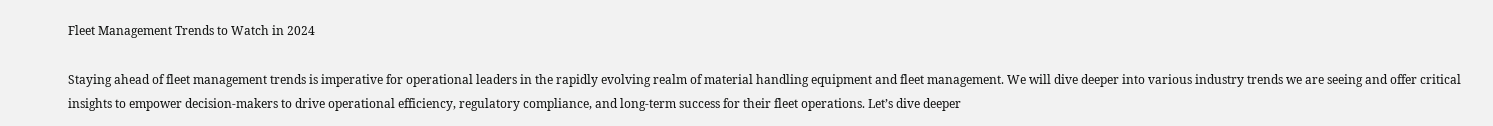Fleet Management Trends to Watch in 2024

Staying ahead of fleet management trends is imperative for operational leaders in the rapidly evolving realm of material handling equipment and fleet management. We will dive deeper into various industry trends we are seeing and offer critical insights to empower decision-makers to drive operational efficiency, regulatory compliance, and long-term success for their fleet operations. Let’s dive deeper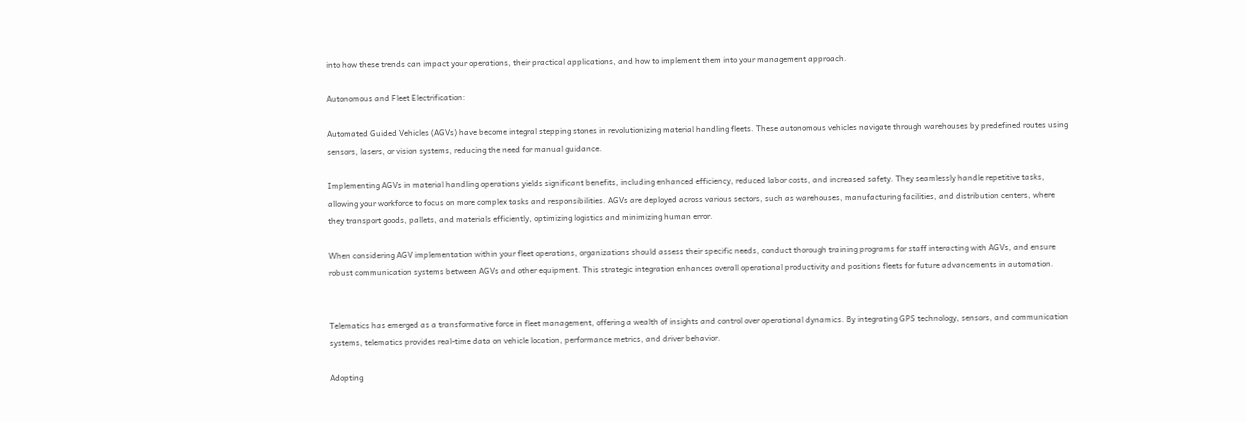into how these trends can impact your operations, their practical applications, and how to implement them into your management approach.

Autonomous and Fleet Electrification:

Automated Guided Vehicles (AGVs) have become integral stepping stones in revolutionizing material handling fleets. These autonomous vehicles navigate through warehouses by predefined routes using sensors, lasers, or vision systems, reducing the need for manual guidance.

Implementing AGVs in material handling operations yields significant benefits, including enhanced efficiency, reduced labor costs, and increased safety. They seamlessly handle repetitive tasks, allowing your workforce to focus on more complex tasks and responsibilities. AGVs are deployed across various sectors, such as warehouses, manufacturing facilities, and distribution centers, where they transport goods, pallets, and materials efficiently, optimizing logistics and minimizing human error.

When considering AGV implementation within your fleet operations, organizations should assess their specific needs, conduct thorough training programs for staff interacting with AGVs, and ensure robust communication systems between AGVs and other equipment. This strategic integration enhances overall operational productivity and positions fleets for future advancements in automation.


Telematics has emerged as a transformative force in fleet management, offering a wealth of insights and control over operational dynamics. By integrating GPS technology, sensors, and communication systems, telematics provides real-time data on vehicle location, performance metrics, and driver behavior.

Adopting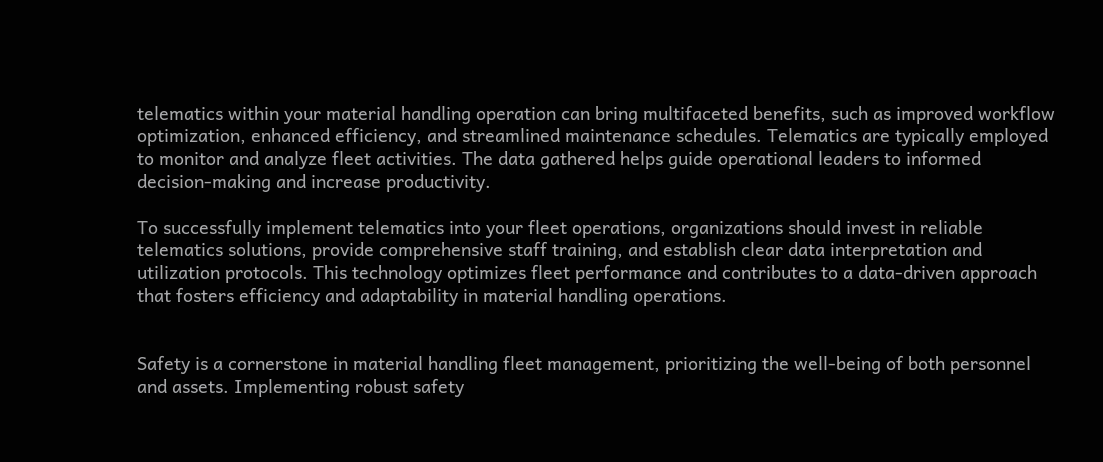telematics within your material handling operation can bring multifaceted benefits, such as improved workflow optimization, enhanced efficiency, and streamlined maintenance schedules. Telematics are typically employed to monitor and analyze fleet activities. The data gathered helps guide operational leaders to informed decision-making and increase productivity.

To successfully implement telematics into your fleet operations, organizations should invest in reliable telematics solutions, provide comprehensive staff training, and establish clear data interpretation and utilization protocols. This technology optimizes fleet performance and contributes to a data-driven approach that fosters efficiency and adaptability in material handling operations.


Safety is a cornerstone in material handling fleet management, prioritizing the well-being of both personnel and assets. Implementing robust safety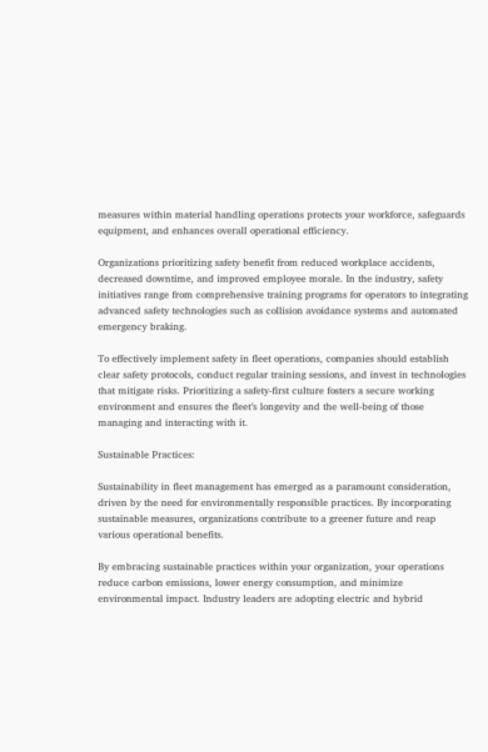measures within material handling operations protects your workforce, safeguards equipment, and enhances overall operational efficiency.

Organizations prioritizing safety benefit from reduced workplace accidents, decreased downtime, and improved employee morale. In the industry, safety initiatives range from comprehensive training programs for operators to integrating advanced safety technologies such as collision avoidance systems and automated emergency braking.

To effectively implement safety in fleet operations, companies should establish clear safety protocols, conduct regular training sessions, and invest in technologies that mitigate risks. Prioritizing a safety-first culture fosters a secure working environment and ensures the fleet’s longevity and the well-being of those managing and interacting with it.

Sustainable Practices:

Sustainability in fleet management has emerged as a paramount consideration, driven by the need for environmentally responsible practices. By incorporating sustainable measures, organizations contribute to a greener future and reap various operational benefits.

By embracing sustainable practices within your organization, your operations reduce carbon emissions, lower energy consumption, and minimize environmental impact. Industry leaders are adopting electric and hybrid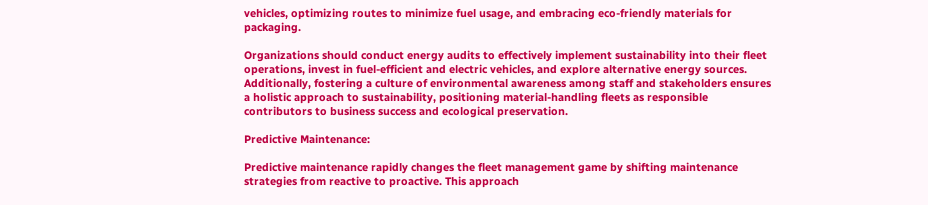vehicles, optimizing routes to minimize fuel usage, and embracing eco-friendly materials for packaging.

Organizations should conduct energy audits to effectively implement sustainability into their fleet operations, invest in fuel-efficient and electric vehicles, and explore alternative energy sources. Additionally, fostering a culture of environmental awareness among staff and stakeholders ensures a holistic approach to sustainability, positioning material-handling fleets as responsible contributors to business success and ecological preservation.

Predictive Maintenance:

Predictive maintenance rapidly changes the fleet management game by shifting maintenance strategies from reactive to proactive. This approach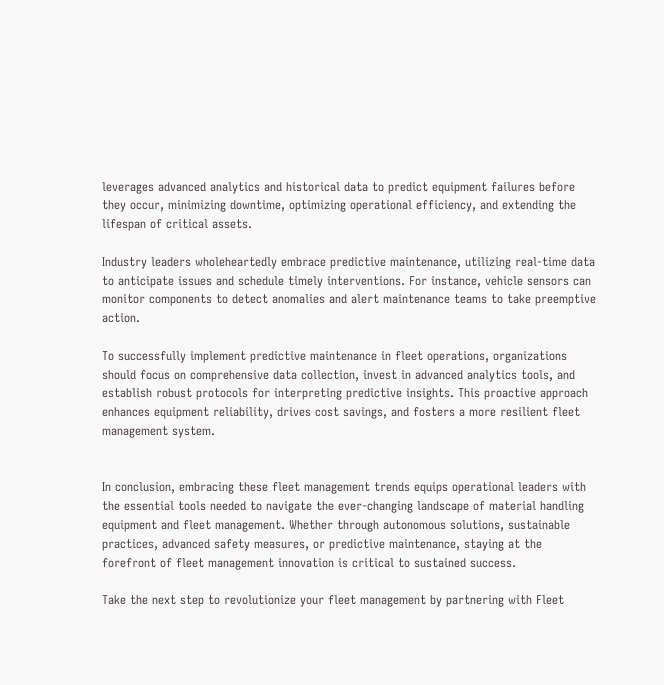leverages advanced analytics and historical data to predict equipment failures before they occur, minimizing downtime, optimizing operational efficiency, and extending the lifespan of critical assets.

Industry leaders wholeheartedly embrace predictive maintenance, utilizing real-time data to anticipate issues and schedule timely interventions. For instance, vehicle sensors can monitor components to detect anomalies and alert maintenance teams to take preemptive action.

To successfully implement predictive maintenance in fleet operations, organizations should focus on comprehensive data collection, invest in advanced analytics tools, and establish robust protocols for interpreting predictive insights. This proactive approach enhances equipment reliability, drives cost savings, and fosters a more resilient fleet management system.


In conclusion, embracing these fleet management trends equips operational leaders with the essential tools needed to navigate the ever-changing landscape of material handling equipment and fleet management. Whether through autonomous solutions, sustainable practices, advanced safety measures, or predictive maintenance, staying at the forefront of fleet management innovation is critical to sustained success.

Take the next step to revolutionize your fleet management by partnering with Fleet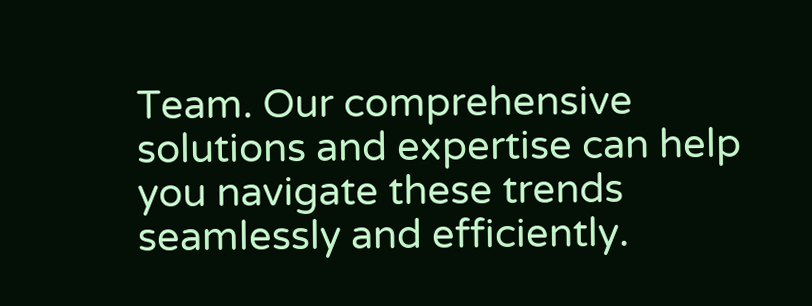Team. Our comprehensive solutions and expertise can help you navigate these trends seamlessly and efficiently.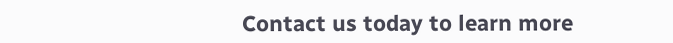Contact us today to learn more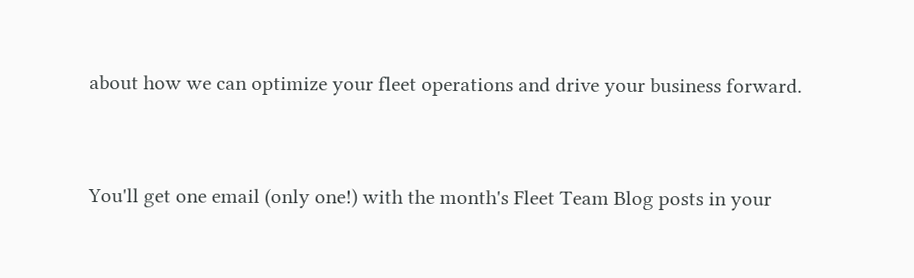about how we can optimize your fleet operations and drive your business forward.


You'll get one email (only one!) with the month's Fleet Team Blog posts in your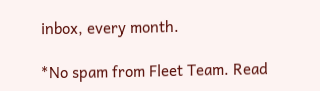inbox, every month.

*No spam from Fleet Team. Read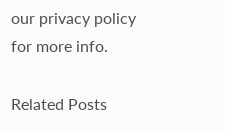our privacy policy for more info.

Related Posts